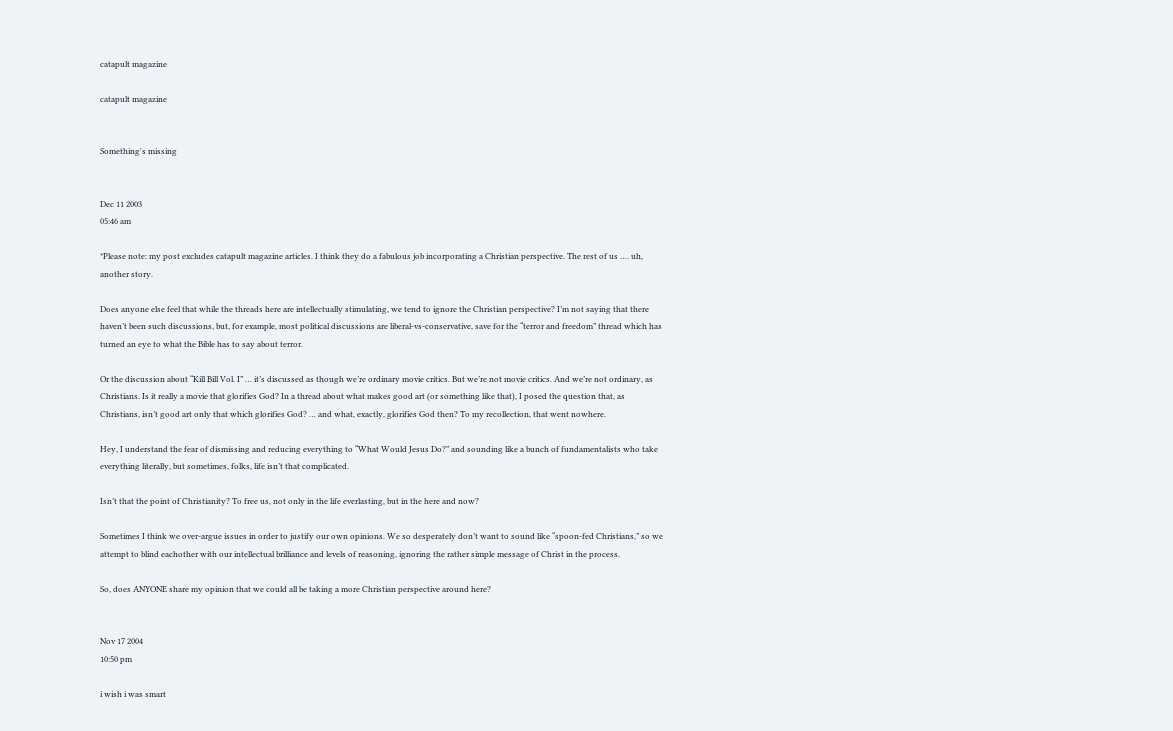catapult magazine

catapult magazine


Something's missing


Dec 11 2003
05:46 am

*Please note: my post excludes catapult magazine articles. I think they do a fabulous job incorporating a Christian perspective. The rest of us …. uh, another story.

Does anyone else feel that while the threads here are intellectually stimulating, we tend to ignore the Christian perspective? I’m not saying that there haven’t been such discussions, but, for example, most political discussions are liberal-vs-conservative, save for the “terror and freedom” thread which has turned an eye to what the Bible has to say about terror.

Or the discussion about “Kill Bill Vol. I” … it’s discussed as though we’re ordinary movie critics. But we’re not movie critics. And we’re not ordinary, as Christians. Is it really a movie that glorifies God? In a thread about what makes good art (or something like that), I posed the question that, as Christians, isn’t good art only that which glorifies God? … and what, exactly, glorifies God then? To my recollection, that went nowhere.

Hey, I understand the fear of dismissing and reducing everything to “What Would Jesus Do?” and sounding like a bunch of fundamentalists who take everything literally, but sometimes, folks, life isn’t that complicated.

Isn’t that the point of Christianity? To free us, not only in the life everlasting, but in the here and now?

Sometimes I think we over-argue issues in order to justify our own opinions. We so desperately don’t want to sound like “spoon-fed Christians,” so we attempt to blind eachother with our intellectual brilliance and levels of reasoning, ignoring the rather simple message of Christ in the process.

So, does ANYONE share my opinion that we could all be taking a more Christian perspective around here?


Nov 17 2004
10:50 pm

i wish i was smart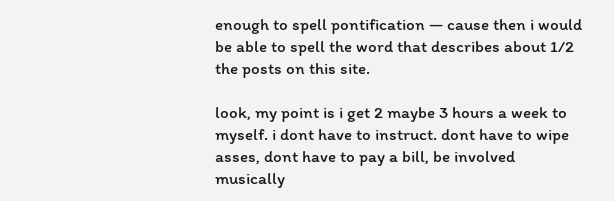enough to spell pontification — cause then i would be able to spell the word that describes about 1/2 the posts on this site.

look, my point is i get 2 maybe 3 hours a week to myself. i dont have to instruct. dont have to wipe asses, dont have to pay a bill, be involved musically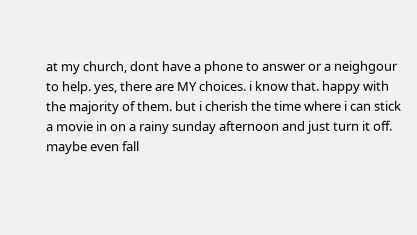at my church, dont have a phone to answer or a neighgour to help. yes, there are MY choices. i know that. happy with the majority of them. but i cherish the time where i can stick a movie in on a rainy sunday afternoon and just turn it off. maybe even fall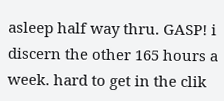asleep half way thru. GASP! i discern the other 165 hours a week. hard to get in the clik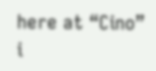here at “Cino” i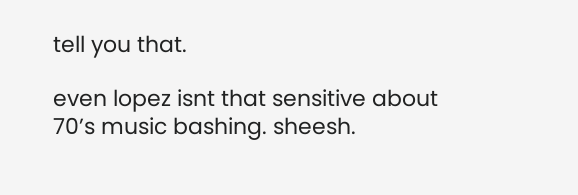tell you that.

even lopez isnt that sensitive about 70’s music bashing. sheesh.